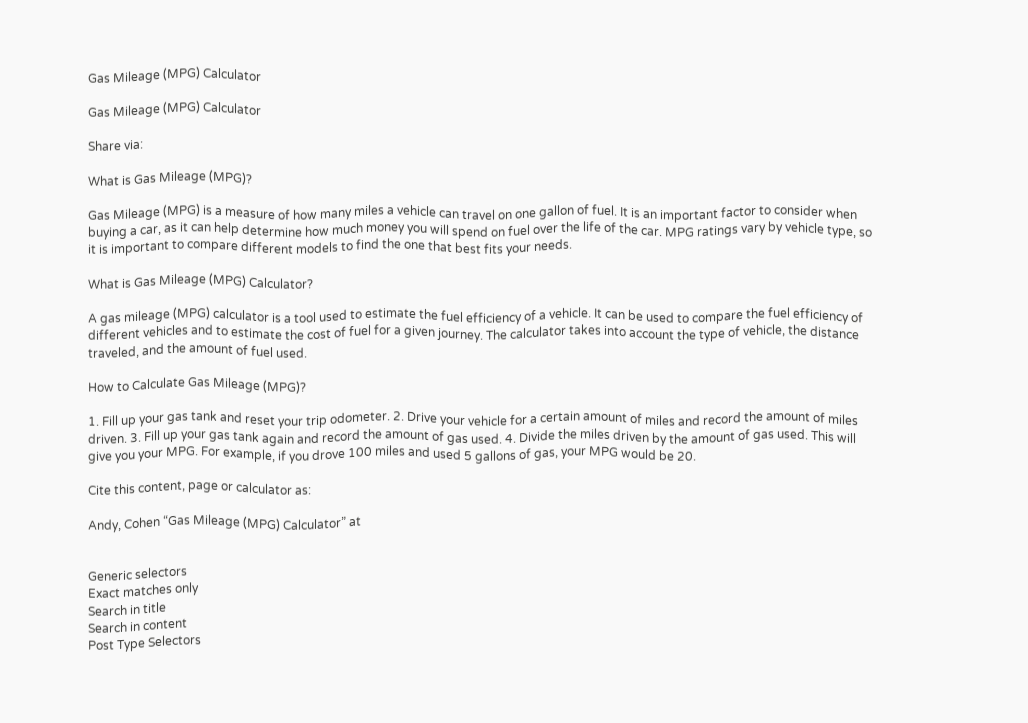Gas Mileage (MPG) Calculator

Gas Mileage (MPG) Calculator

Share via:

What is Gas Mileage (MPG)?

Gas Mileage (MPG) is a measure of how many miles a vehicle can travel on one gallon of fuel. It is an important factor to consider when buying a car, as it can help determine how much money you will spend on fuel over the life of the car. MPG ratings vary by vehicle type, so it is important to compare different models to find the one that best fits your needs.

What is Gas Mileage (MPG) Calculator?

A gas mileage (MPG) calculator is a tool used to estimate the fuel efficiency of a vehicle. It can be used to compare the fuel efficiency of different vehicles and to estimate the cost of fuel for a given journey. The calculator takes into account the type of vehicle, the distance traveled, and the amount of fuel used.

How to Calculate Gas Mileage (MPG)?

1. Fill up your gas tank and reset your trip odometer. 2. Drive your vehicle for a certain amount of miles and record the amount of miles driven. 3. Fill up your gas tank again and record the amount of gas used. 4. Divide the miles driven by the amount of gas used. This will give you your MPG. For example, if you drove 100 miles and used 5 gallons of gas, your MPG would be 20.

Cite this content, page or calculator as:

Andy, Cohen “Gas Mileage (MPG) Calculator” at


Generic selectors
Exact matches only
Search in title
Search in content
Post Type Selectors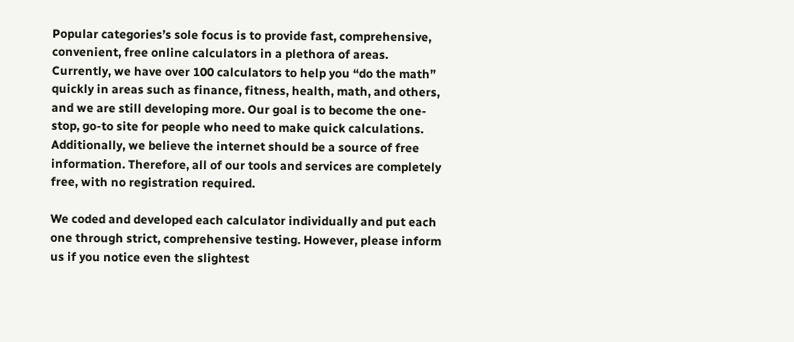Popular categories’s sole focus is to provide fast, comprehensive, convenient, free online calculators in a plethora of areas. Currently, we have over 100 calculators to help you “do the math” quickly in areas such as finance, fitness, health, math, and others, and we are still developing more. Our goal is to become the one-stop, go-to site for people who need to make quick calculations. Additionally, we believe the internet should be a source of free information. Therefore, all of our tools and services are completely free, with no registration required.

We coded and developed each calculator individually and put each one through strict, comprehensive testing. However, please inform us if you notice even the slightest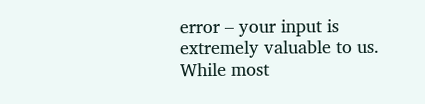error – your input is extremely valuable to us. While most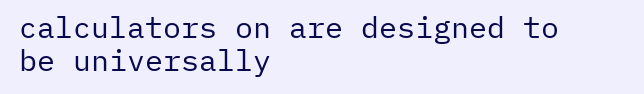calculators on are designed to be universally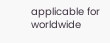applicable for worldwide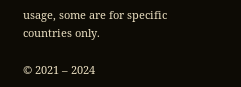usage, some are for specific countries only.

© 2021 – 2024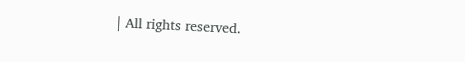| All rights reserved.